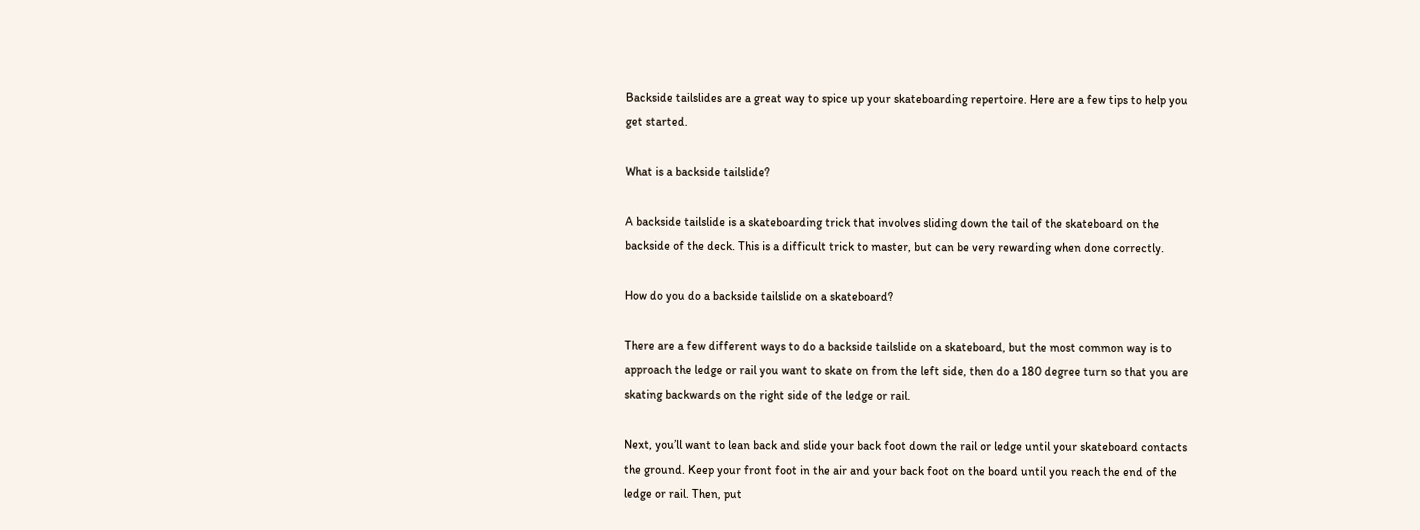Backside tailslides are a great way to spice up your skateboarding repertoire. Here are a few tips to help you get started.

What is a backside tailslide?

A backside tailslide is a skateboarding trick that involves sliding down the tail of the skateboard on the backside of the deck. This is a difficult trick to master, but can be very rewarding when done correctly.

How do you do a backside tailslide on a skateboard?

There are a few different ways to do a backside tailslide on a skateboard, but the most common way is to approach the ledge or rail you want to skate on from the left side, then do a 180 degree turn so that you are skating backwards on the right side of the ledge or rail.

Next, you’ll want to lean back and slide your back foot down the rail or ledge until your skateboard contacts the ground. Keep your front foot in the air and your back foot on the board until you reach the end of the ledge or rail. Then, put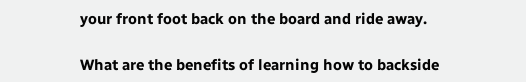your front foot back on the board and ride away.

What are the benefits of learning how to backside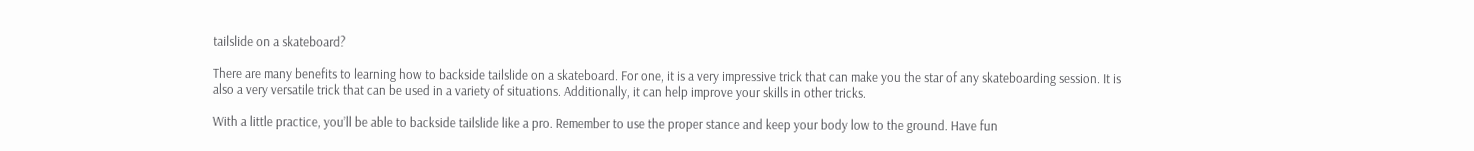tailslide on a skateboard?

There are many benefits to learning how to backside tailslide on a skateboard. For one, it is a very impressive trick that can make you the star of any skateboarding session. It is also a very versatile trick that can be used in a variety of situations. Additionally, it can help improve your skills in other tricks.

With a little practice, you’ll be able to backside tailslide like a pro. Remember to use the proper stance and keep your body low to the ground. Have fun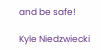and be safe!

Kyle Niedzwiecki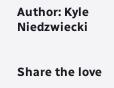Author: Kyle Niedzwiecki


Share the love